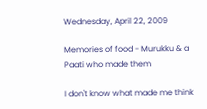Wednesday, April 22, 2009

Memories of food - Murukku & a Paati who made them

I don't know what made me think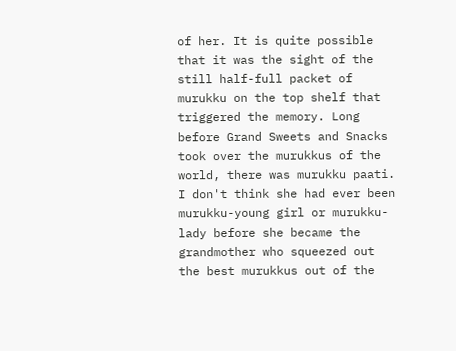of her. It is quite possible that it was the sight of the still half-full packet of murukku on the top shelf that triggered the memory. Long before Grand Sweets and Snacks took over the murukkus of the world, there was murukku paati. I don't think she had ever been murukku-young girl or murukku-lady before she became the grandmother who squeezed out the best murukkus out of the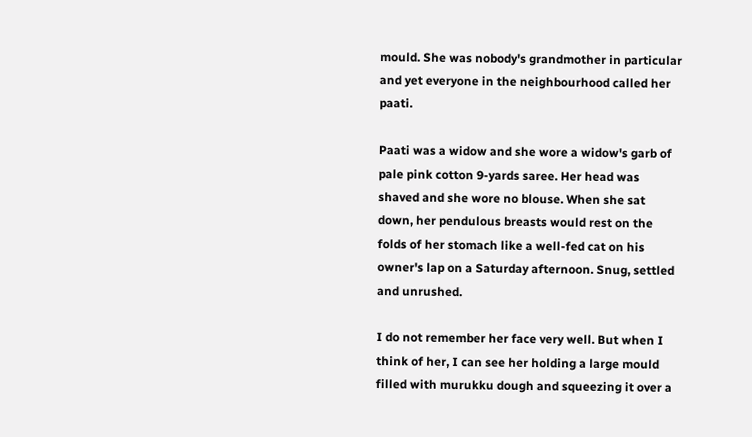mould. She was nobody's grandmother in particular and yet everyone in the neighbourhood called her paati.

Paati was a widow and she wore a widow's garb of pale pink cotton 9-yards saree. Her head was shaved and she wore no blouse. When she sat down, her pendulous breasts would rest on the folds of her stomach like a well-fed cat on his owner's lap on a Saturday afternoon. Snug, settled and unrushed.

I do not remember her face very well. But when I think of her, I can see her holding a large mould filled with murukku dough and squeezing it over a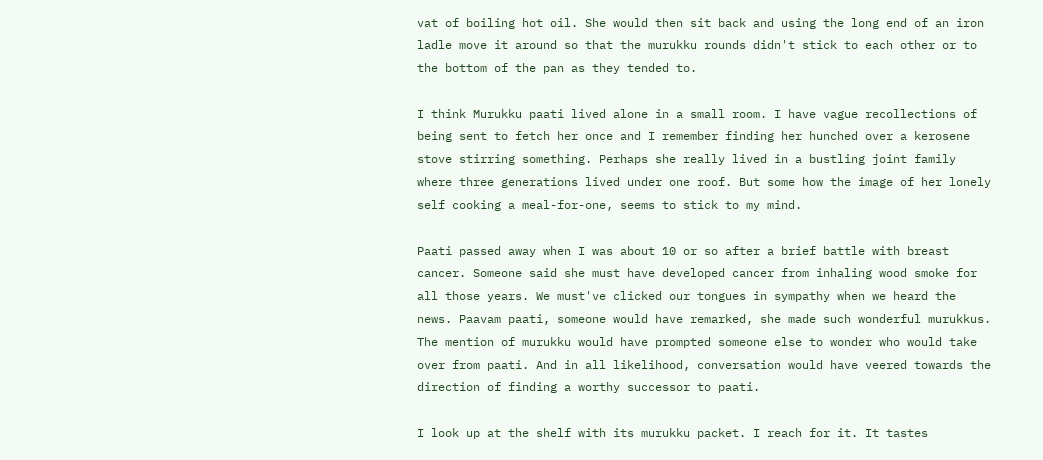vat of boiling hot oil. She would then sit back and using the long end of an iron ladle move it around so that the murukku rounds didn't stick to each other or to the bottom of the pan as they tended to.

I think Murukku paati lived alone in a small room. I have vague recollections of being sent to fetch her once and I remember finding her hunched over a kerosene stove stirring something. Perhaps she really lived in a bustling joint family where three generations lived under one roof. But some how the image of her lonely self cooking a meal-for-one, seems to stick to my mind.

Paati passed away when I was about 10 or so after a brief battle with breast cancer. Someone said she must have developed cancer from inhaling wood smoke for all those years. We must've clicked our tongues in sympathy when we heard the news. Paavam paati, someone would have remarked, she made such wonderful murukkus. The mention of murukku would have prompted someone else to wonder who would take over from paati. And in all likelihood, conversation would have veered towards the direction of finding a worthy successor to paati.

I look up at the shelf with its murukku packet. I reach for it. It tastes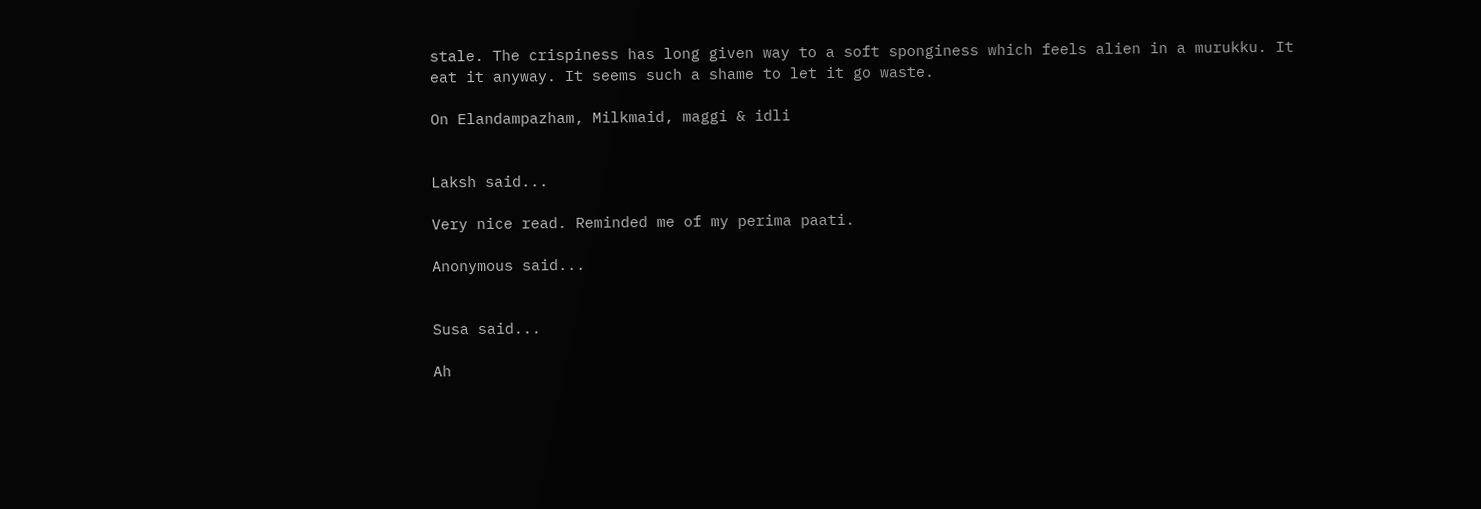stale. The crispiness has long given way to a soft sponginess which feels alien in a murukku. It eat it anyway. It seems such a shame to let it go waste.

On Elandampazham, Milkmaid, maggi & idli


Laksh said...

Very nice read. Reminded me of my perima paati.

Anonymous said...


Susa said...

Ah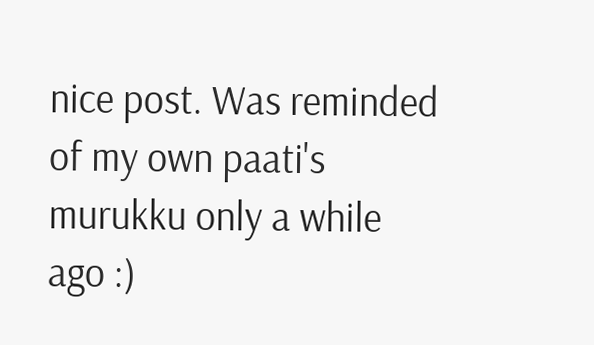nice post. Was reminded of my own paati's murukku only a while ago :)